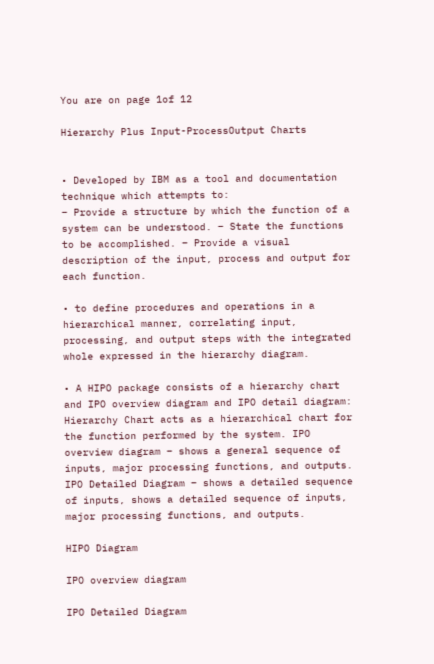You are on page 1of 12

Hierarchy Plus Input-ProcessOutput Charts


• Developed by IBM as a tool and documentation technique which attempts to:
– Provide a structure by which the function of a system can be understood. – State the functions to be accomplished. – Provide a visual description of the input, process and output for each function.

• to define procedures and operations in a hierarchical manner, correlating input, processing, and output steps with the integrated whole expressed in the hierarchy diagram.

• A HIPO package consists of a hierarchy chart and IPO overview diagram and IPO detail diagram: Hierarchy Chart acts as a hierarchical chart for the function performed by the system. IPO overview diagram – shows a general sequence of inputs, major processing functions, and outputs. IPO Detailed Diagram – shows a detailed sequence of inputs, shows a detailed sequence of inputs, major processing functions, and outputs.

HIPO Diagram

IPO overview diagram

IPO Detailed Diagram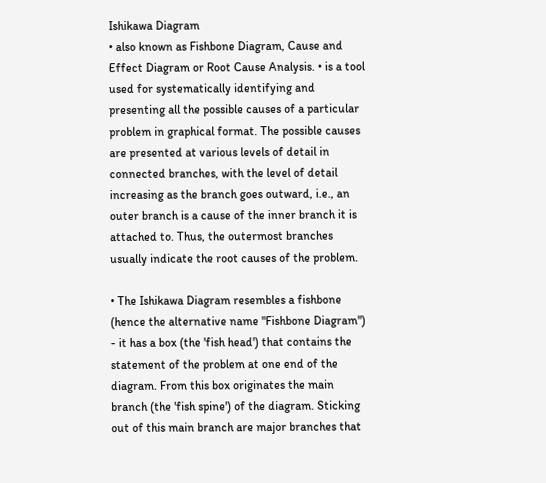Ishikawa Diagram
• also known as Fishbone Diagram, Cause and Effect Diagram or Root Cause Analysis. • is a tool used for systematically identifying and presenting all the possible causes of a particular problem in graphical format. The possible causes are presented at various levels of detail in connected branches, with the level of detail increasing as the branch goes outward, i.e., an outer branch is a cause of the inner branch it is attached to. Thus, the outermost branches usually indicate the root causes of the problem.

• The Ishikawa Diagram resembles a fishbone (hence the alternative name "Fishbone Diagram") - it has a box (the 'fish head') that contains the statement of the problem at one end of the diagram. From this box originates the main branch (the 'fish spine') of the diagram. Sticking out of this main branch are major branches that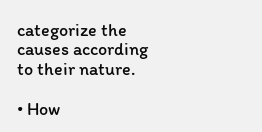categorize the causes according to their nature.

• How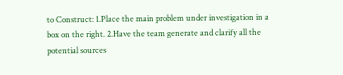to Construct: 1.Place the main problem under investigation in a box on the right. 2.Have the team generate and clarify all the potential sources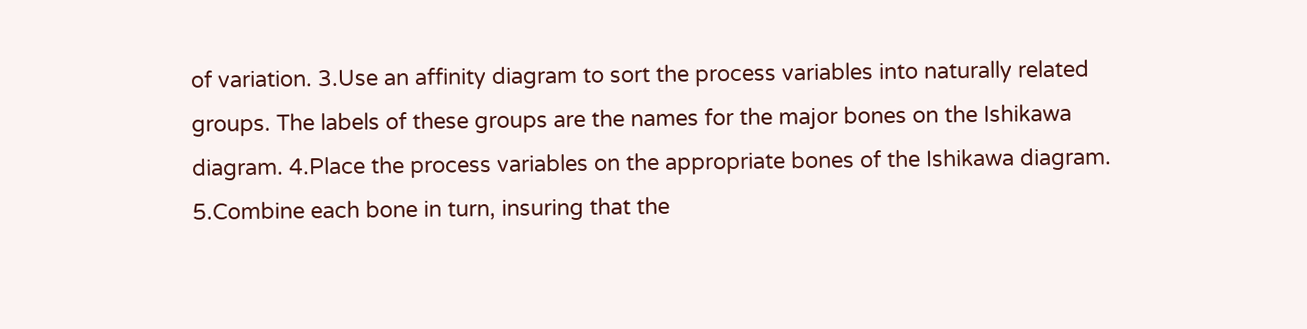of variation. 3.Use an affinity diagram to sort the process variables into naturally related groups. The labels of these groups are the names for the major bones on the Ishikawa diagram. 4.Place the process variables on the appropriate bones of the Ishikawa diagram. 5.Combine each bone in turn, insuring that the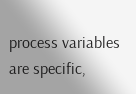process variables are specific,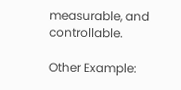measurable, and controllable.

Other Example: